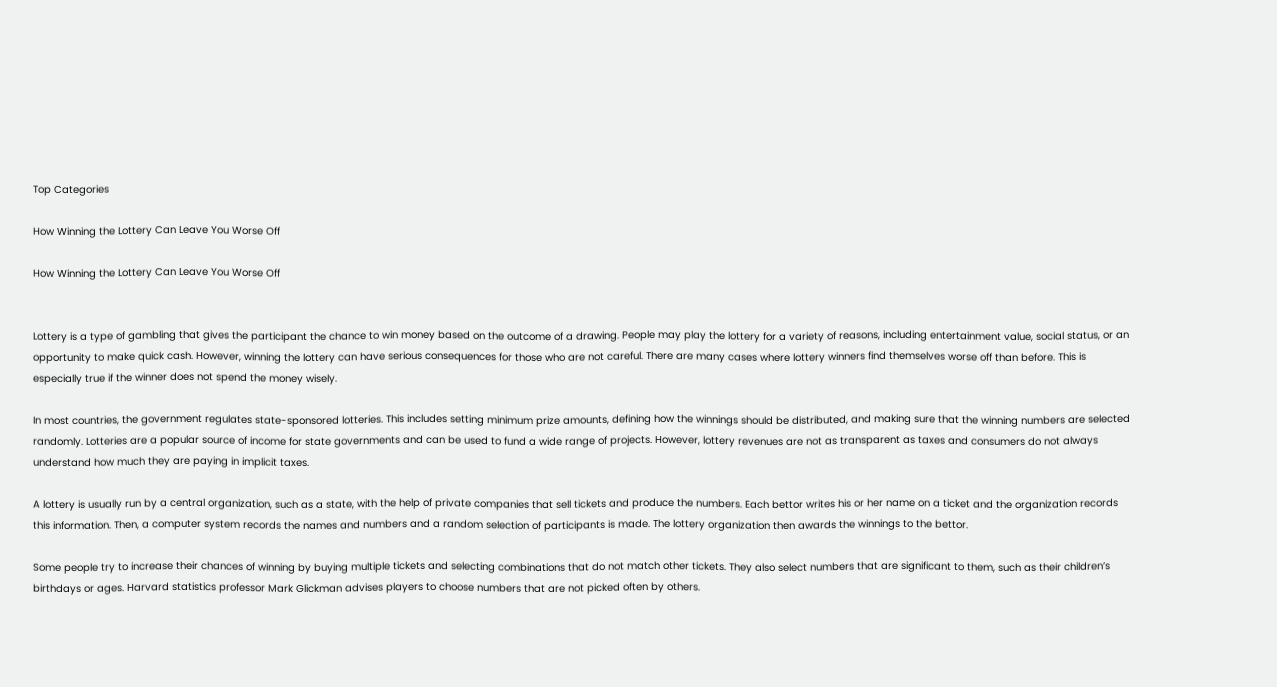Top Categories

How Winning the Lottery Can Leave You Worse Off

How Winning the Lottery Can Leave You Worse Off


Lottery is a type of gambling that gives the participant the chance to win money based on the outcome of a drawing. People may play the lottery for a variety of reasons, including entertainment value, social status, or an opportunity to make quick cash. However, winning the lottery can have serious consequences for those who are not careful. There are many cases where lottery winners find themselves worse off than before. This is especially true if the winner does not spend the money wisely.

In most countries, the government regulates state-sponsored lotteries. This includes setting minimum prize amounts, defining how the winnings should be distributed, and making sure that the winning numbers are selected randomly. Lotteries are a popular source of income for state governments and can be used to fund a wide range of projects. However, lottery revenues are not as transparent as taxes and consumers do not always understand how much they are paying in implicit taxes.

A lottery is usually run by a central organization, such as a state, with the help of private companies that sell tickets and produce the numbers. Each bettor writes his or her name on a ticket and the organization records this information. Then, a computer system records the names and numbers and a random selection of participants is made. The lottery organization then awards the winnings to the bettor.

Some people try to increase their chances of winning by buying multiple tickets and selecting combinations that do not match other tickets. They also select numbers that are significant to them, such as their children’s birthdays or ages. Harvard statistics professor Mark Glickman advises players to choose numbers that are not picked often by others.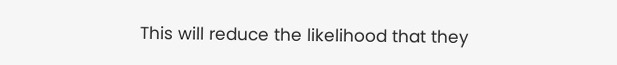This will reduce the likelihood that they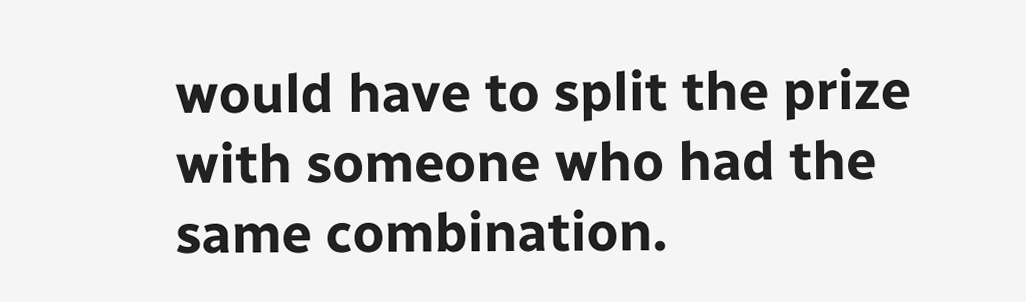would have to split the prize with someone who had the same combination.